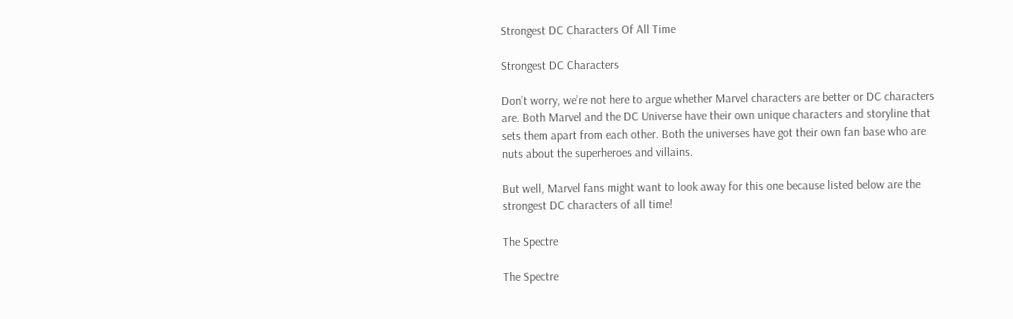Strongest DC Characters Of All Time

Strongest DC Characters

Don’t worry, we’re not here to argue whether Marvel characters are better or DC characters are. Both Marvel and the DC Universe have their own unique characters and storyline that sets them apart from each other. Both the universes have got their own fan base who are nuts about the superheroes and villains.

But well, Marvel fans might want to look away for this one because listed below are the strongest DC characters of all time!

The Spectre

The Spectre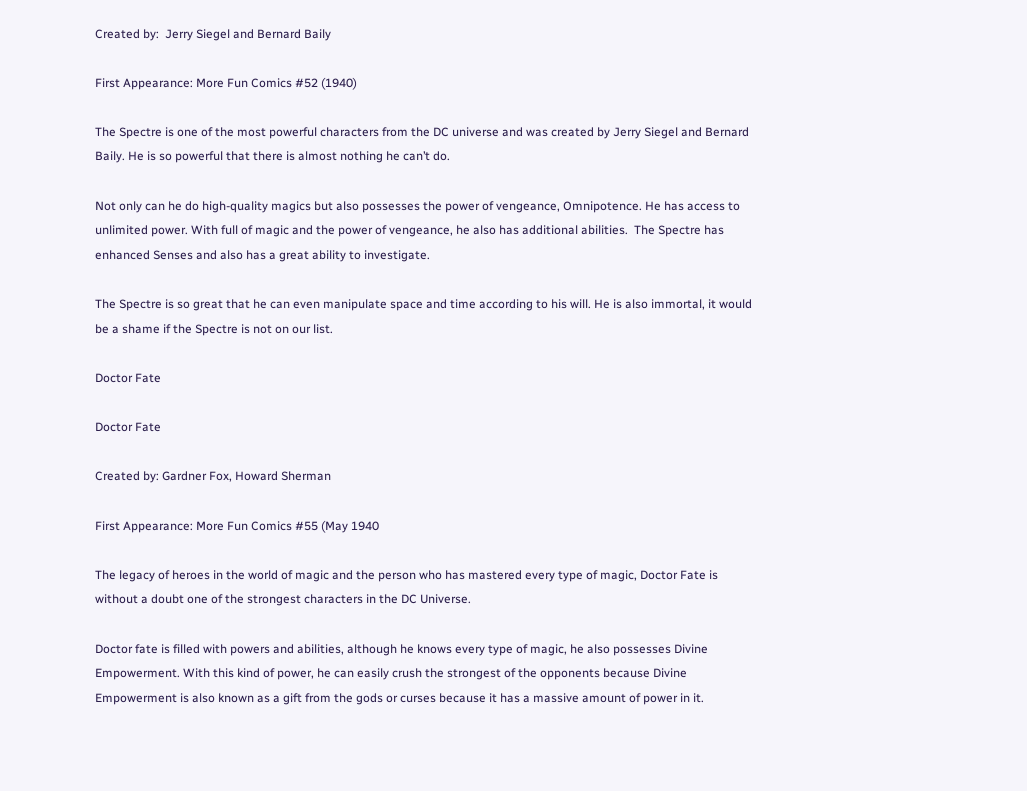Created by:  Jerry Siegel and Bernard Baily

First Appearance: More Fun Comics #52 (1940)

The Spectre is one of the most powerful characters from the DC universe and was created by Jerry Siegel and Bernard Baily. He is so powerful that there is almost nothing he can’t do.

Not only can he do high-quality magics but also possesses the power of vengeance, Omnipotence. He has access to unlimited power. With full of magic and the power of vengeance, he also has additional abilities.  The Spectre has enhanced Senses and also has a great ability to investigate.

The Spectre is so great that he can even manipulate space and time according to his will. He is also immortal, it would be a shame if the Spectre is not on our list.

Doctor Fate

Doctor Fate

Created by: Gardner Fox, Howard Sherman

First Appearance: More Fun Comics #55 (May 1940

The legacy of heroes in the world of magic and the person who has mastered every type of magic, Doctor Fate is without a doubt one of the strongest characters in the DC Universe.

Doctor fate is filled with powers and abilities, although he knows every type of magic, he also possesses Divine Empowerment. With this kind of power, he can easily crush the strongest of the opponents because Divine Empowerment is also known as a gift from the gods or curses because it has a massive amount of power in it.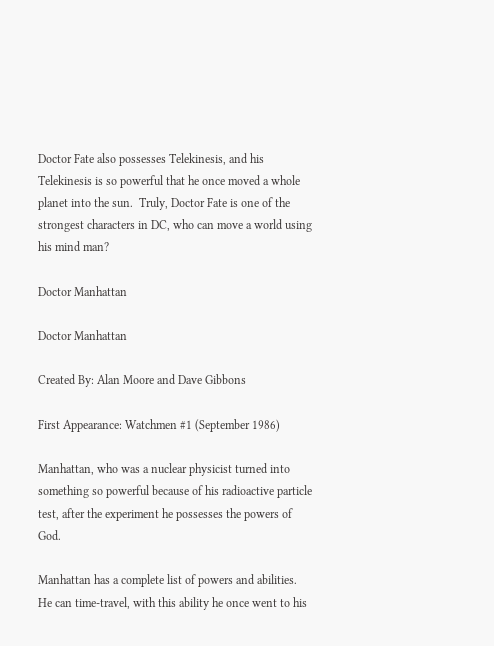Doctor Fate also possesses Telekinesis, and his Telekinesis is so powerful that he once moved a whole planet into the sun.  Truly, Doctor Fate is one of the strongest characters in DC, who can move a world using his mind man?

Doctor Manhattan

Doctor Manhattan

Created By: Alan Moore and Dave Gibbons

First Appearance: Watchmen #1 (September 1986)

Manhattan, who was a nuclear physicist turned into something so powerful because of his radioactive particle test, after the experiment he possesses the powers of God.

Manhattan has a complete list of powers and abilities. He can time-travel, with this ability he once went to his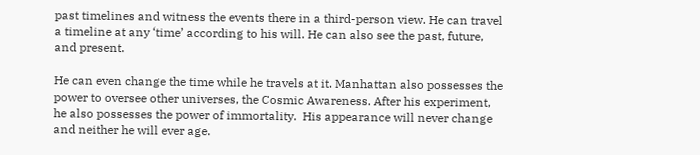past timelines and witness the events there in a third-person view. He can travel a timeline at any ‘time’ according to his will. He can also see the past, future, and present.

He can even change the time while he travels at it. Manhattan also possesses the power to oversee other universes, the Cosmic Awareness. After his experiment, he also possesses the power of immortality.  His appearance will never change and neither he will ever age.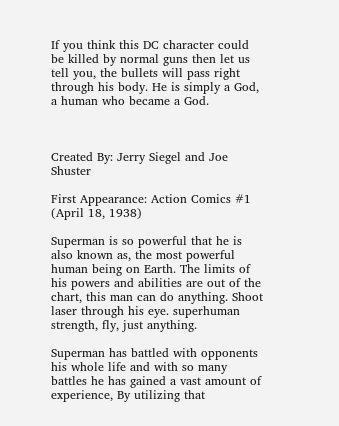If you think this DC character could be killed by normal guns then let us tell you, the bullets will pass right through his body. He is simply a God, a human who became a God.



Created By: Jerry Siegel and Joe Shuster

First Appearance: Action Comics #1 (April 18, 1938)

Superman is so powerful that he is also known as, the most powerful human being on Earth. The limits of his powers and abilities are out of the chart, this man can do anything. Shoot laser through his eye. superhuman strength, fly, just anything.

Superman has battled with opponents his whole life and with so many battles he has gained a vast amount of experience, By utilizing that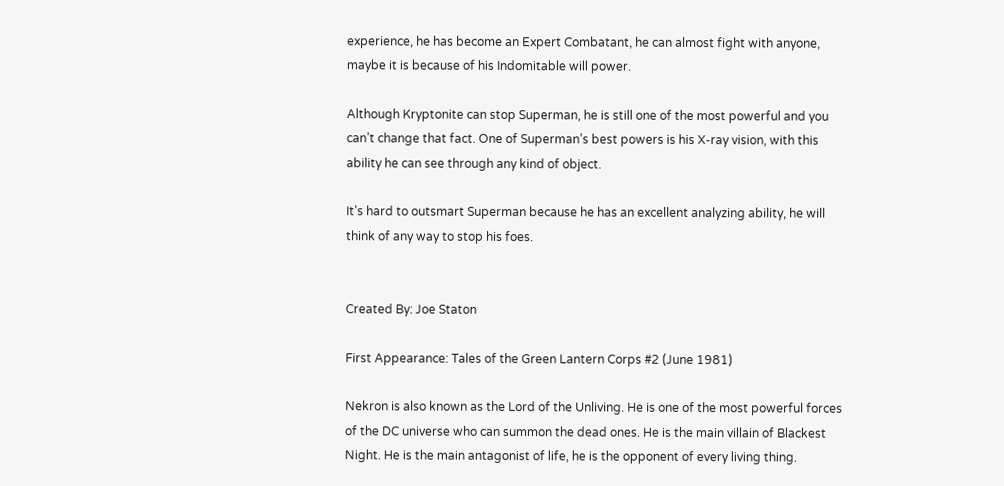experience, he has become an Expert Combatant, he can almost fight with anyone, maybe it is because of his Indomitable will power.

Although Kryptonite can stop Superman, he is still one of the most powerful and you can’t change that fact. One of Superman’s best powers is his X-ray vision, with this ability he can see through any kind of object.

It’s hard to outsmart Superman because he has an excellent analyzing ability, he will think of any way to stop his foes.


Created By: Joe Staton

First Appearance: Tales of the Green Lantern Corps #2 (June 1981)

Nekron is also known as the Lord of the Unliving. He is one of the most powerful forces of the DC universe who can summon the dead ones. He is the main villain of Blackest Night. He is the main antagonist of life, he is the opponent of every living thing.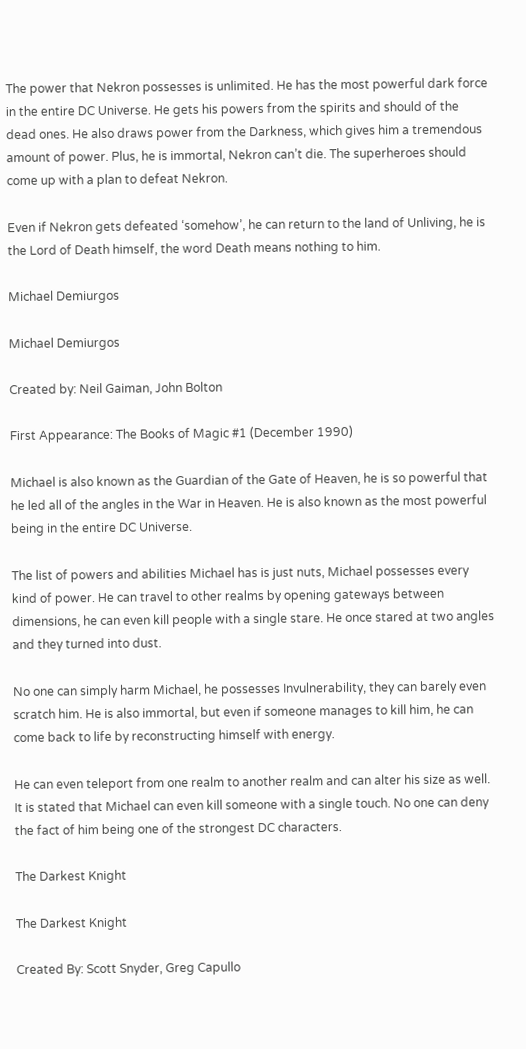The power that Nekron possesses is unlimited. He has the most powerful dark force in the entire DC Universe. He gets his powers from the spirits and should of the dead ones. He also draws power from the Darkness, which gives him a tremendous amount of power. Plus, he is immortal, Nekron can’t die. The superheroes should come up with a plan to defeat Nekron.

Even if Nekron gets defeated ‘somehow’, he can return to the land of Unliving, he is the Lord of Death himself, the word Death means nothing to him.

Michael Demiurgos

Michael Demiurgos

Created by: Neil Gaiman, John Bolton

First Appearance: The Books of Magic #1 (December 1990)

Michael is also known as the Guardian of the Gate of Heaven, he is so powerful that he led all of the angles in the War in Heaven. He is also known as the most powerful being in the entire DC Universe.

The list of powers and abilities Michael has is just nuts, Michael possesses every kind of power. He can travel to other realms by opening gateways between dimensions, he can even kill people with a single stare. He once stared at two angles and they turned into dust.

No one can simply harm Michael, he possesses Invulnerability, they can barely even scratch him. He is also immortal, but even if someone manages to kill him, he can come back to life by reconstructing himself with energy.

He can even teleport from one realm to another realm and can alter his size as well. It is stated that Michael can even kill someone with a single touch. No one can deny the fact of him being one of the strongest DC characters.

The Darkest Knight

The Darkest Knight

Created By: Scott Snyder, Greg Capullo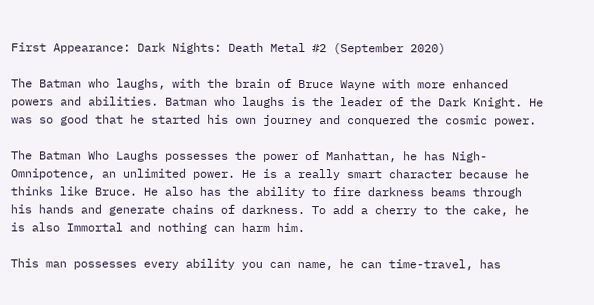First Appearance: Dark Nights: Death Metal #2 (September 2020)

The Batman who laughs, with the brain of Bruce Wayne with more enhanced powers and abilities. Batman who laughs is the leader of the Dark Knight. He was so good that he started his own journey and conquered the cosmic power.

The Batman Who Laughs possesses the power of Manhattan, he has Nigh-Omnipotence, an unlimited power. He is a really smart character because he thinks like Bruce. He also has the ability to fire darkness beams through his hands and generate chains of darkness. To add a cherry to the cake, he is also Immortal and nothing can harm him.

This man possesses every ability you can name, he can time-travel, has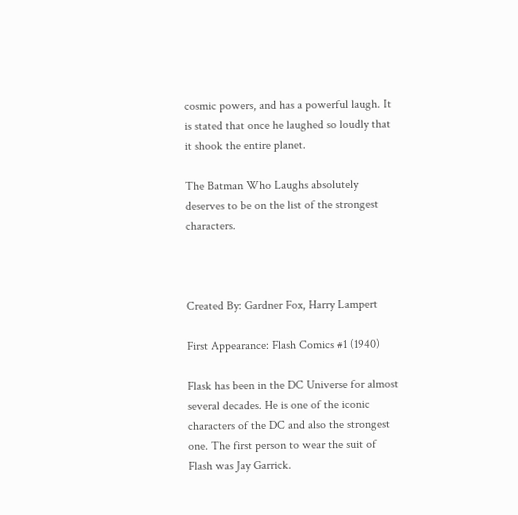cosmic powers, and has a powerful laugh. It is stated that once he laughed so loudly that it shook the entire planet.

The Batman Who Laughs absolutely deserves to be on the list of the strongest characters.



Created By: Gardner Fox, Harry Lampert

First Appearance: Flash Comics #1 (1940)

Flask has been in the DC Universe for almost several decades. He is one of the iconic characters of the DC and also the strongest one. The first person to wear the suit of Flash was Jay Garrick.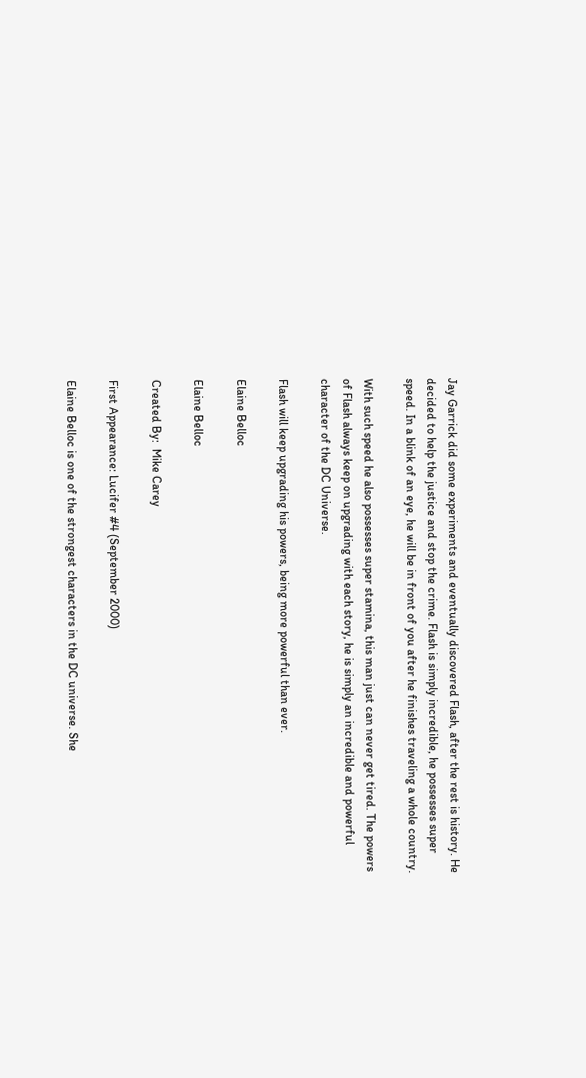Jay Garrick did some experiments and eventually discovered Flash, after the rest is history. He decided to help the justice and stop the crime. Flash is simply incredible, he possesses super speed. In a blink of an eye, he will be in front of you after he finishes traveling a whole country.

With such speed he also possesses super stamina, this man just can never get tired. The powers of Flash always keep on upgrading with each story, he is simply an incredible and powerful character of the DC Universe.

Flash will keep upgrading his powers, being more powerful than ever.

Elaine Belloc

Elaine Belloc

Created By:  Mike Carey

First Appearance: Lucifer #4 (September 2000)

Elaine Belloc is one of the strongest characters in the DC universe. She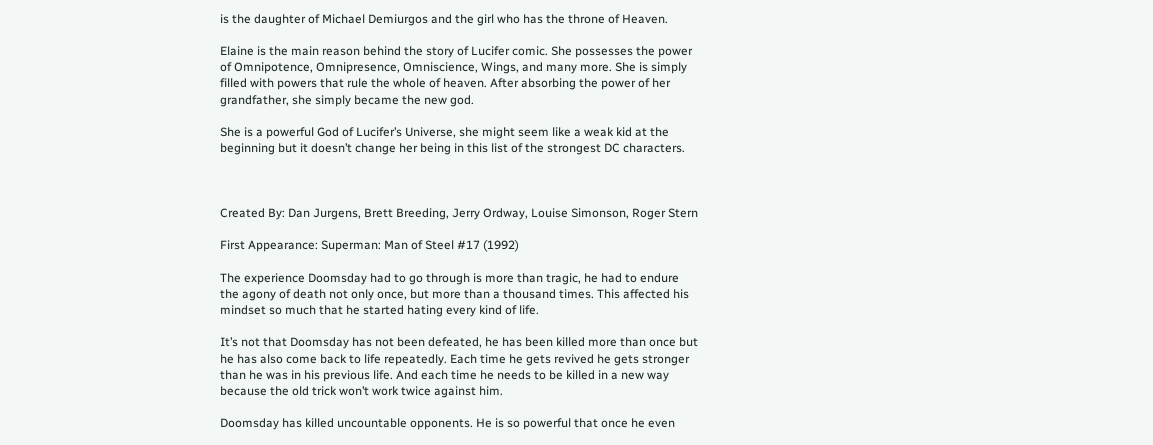is the daughter of Michael Demiurgos and the girl who has the throne of Heaven.

Elaine is the main reason behind the story of Lucifer comic. She possesses the power of Omnipotence, Omnipresence, Omniscience, Wings, and many more. She is simply filled with powers that rule the whole of heaven. After absorbing the power of her grandfather, she simply became the new god.

She is a powerful God of Lucifer’s Universe, she might seem like a weak kid at the beginning but it doesn’t change her being in this list of the strongest DC characters.



Created By: Dan Jurgens, Brett Breeding, Jerry Ordway, Louise Simonson, Roger Stern

First Appearance: Superman: Man of Steel #17 (1992)

The experience Doomsday had to go through is more than tragic, he had to endure the agony of death not only once, but more than a thousand times. This affected his mindset so much that he started hating every kind of life.

It’s not that Doomsday has not been defeated, he has been killed more than once but he has also come back to life repeatedly. Each time he gets revived he gets stronger than he was in his previous life. And each time he needs to be killed in a new way because the old trick won’t work twice against him.

Doomsday has killed uncountable opponents. He is so powerful that once he even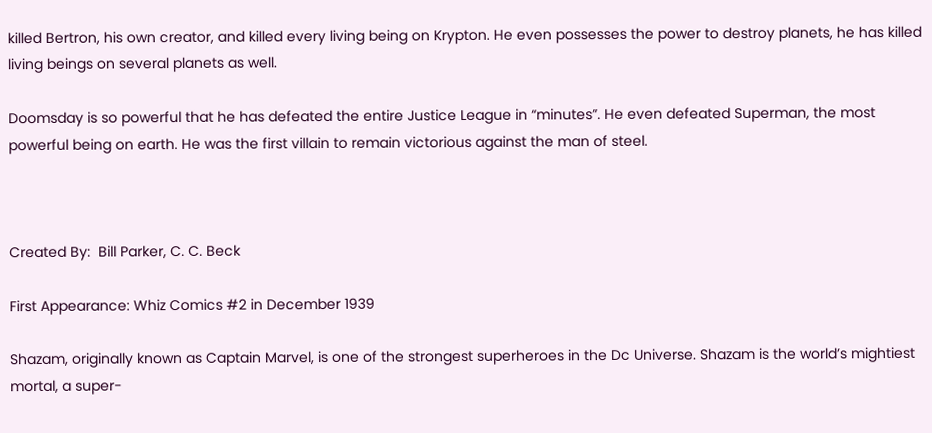killed Bertron, his own creator, and killed every living being on Krypton. He even possesses the power to destroy planets, he has killed living beings on several planets as well.

Doomsday is so powerful that he has defeated the entire Justice League in “minutes”. He even defeated Superman, the most powerful being on earth. He was the first villain to remain victorious against the man of steel.



Created By:  Bill Parker, C. C. Beck

First Appearance: Whiz Comics #2 in December 1939

Shazam, originally known as Captain Marvel, is one of the strongest superheroes in the Dc Universe. Shazam is the world’s mightiest mortal, a super-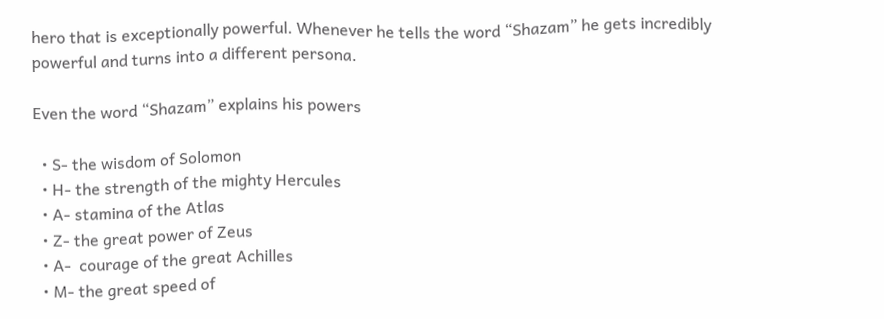hero that is exceptionally powerful. Whenever he tells the word “Shazam” he gets incredibly powerful and turns into a different persona.

Even the word “Shazam” explains his powers

  • S- the wisdom of Solomon
  • H- the strength of the mighty Hercules
  • A- stamina of the Atlas
  • Z- the great power of Zeus
  • A-  courage of the great Achilles
  • M- the great speed of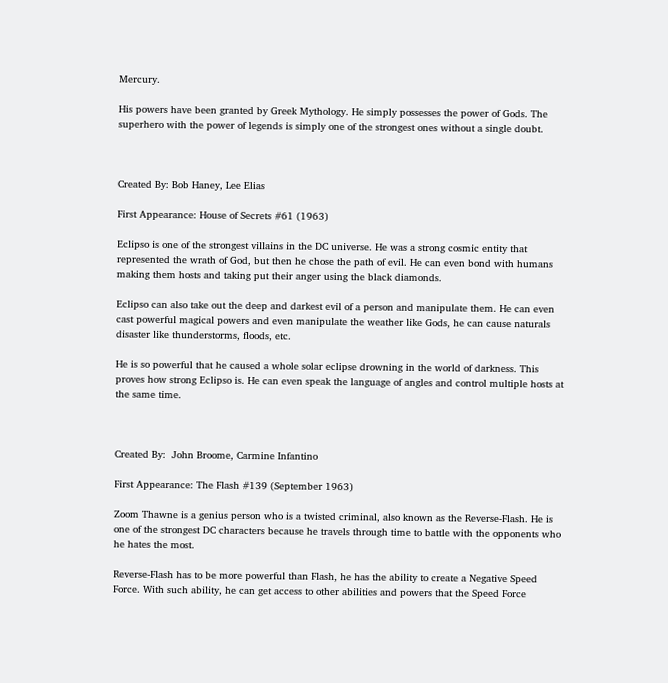Mercury.

His powers have been granted by Greek Mythology. He simply possesses the power of Gods. The superhero with the power of legends is simply one of the strongest ones without a single doubt.



Created By: Bob Haney, Lee Elias

First Appearance: House of Secrets #61 (1963)

Eclipso is one of the strongest villains in the DC universe. He was a strong cosmic entity that represented the wrath of God, but then he chose the path of evil. He can even bond with humans making them hosts and taking put their anger using the black diamonds.

Eclipso can also take out the deep and darkest evil of a person and manipulate them. He can even cast powerful magical powers and even manipulate the weather like Gods, he can cause naturals disaster like thunderstorms, floods, etc.

He is so powerful that he caused a whole solar eclipse drowning in the world of darkness. This proves how strong Eclipso is. He can even speak the language of angles and control multiple hosts at the same time.



Created By:  John Broome, Carmine Infantino

First Appearance: The Flash #139 (September 1963)

Zoom Thawne is a genius person who is a twisted criminal, also known as the Reverse-Flash. He is one of the strongest DC characters because he travels through time to battle with the opponents who he hates the most.

Reverse-Flash has to be more powerful than Flash, he has the ability to create a Negative Speed Force. With such ability, he can get access to other abilities and powers that the Speed Force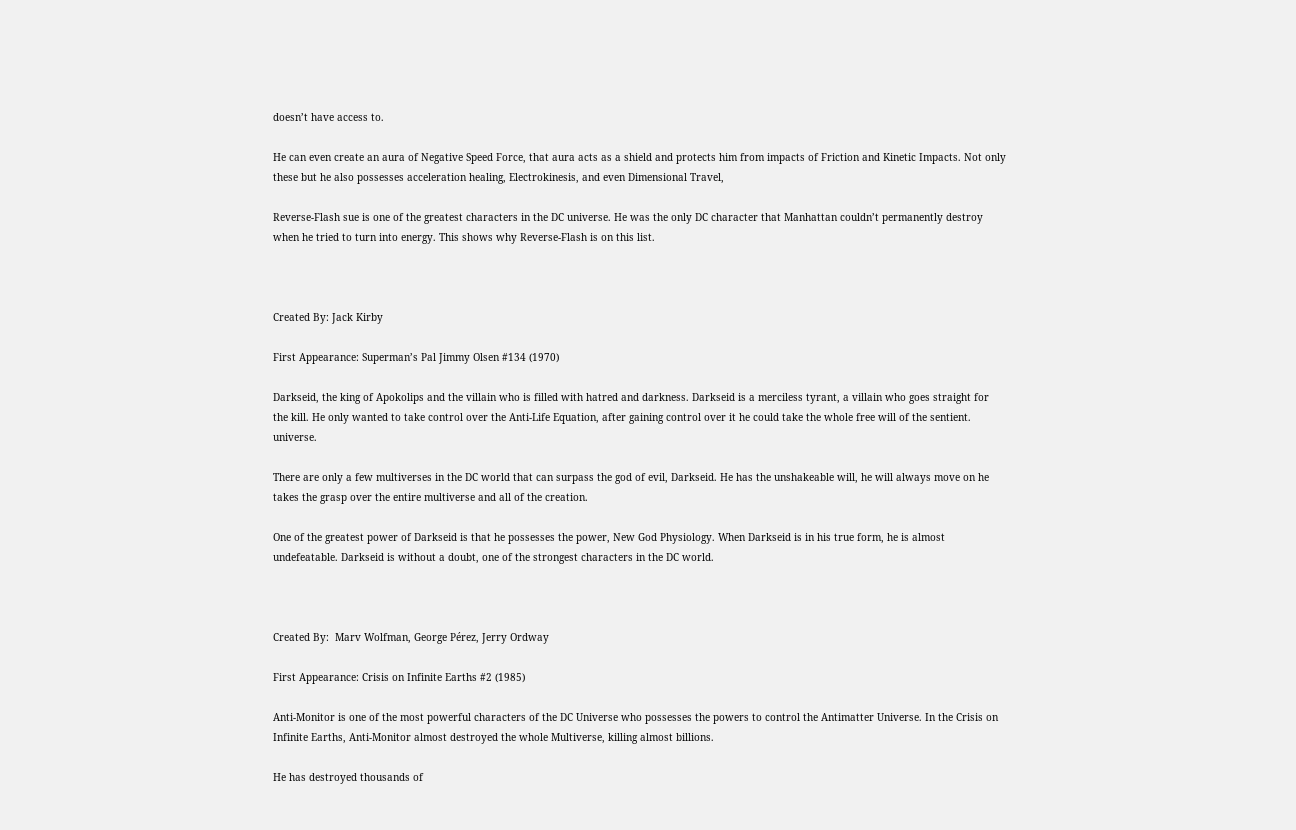doesn’t have access to.

He can even create an aura of Negative Speed Force, that aura acts as a shield and protects him from impacts of Friction and Kinetic Impacts. Not only these but he also possesses acceleration healing, Electrokinesis, and even Dimensional Travel,

Reverse-Flash sue is one of the greatest characters in the DC universe. He was the only DC character that Manhattan couldn’t permanently destroy when he tried to turn into energy. This shows why Reverse-Flash is on this list.



Created By: Jack Kirby

First Appearance: Superman’s Pal Jimmy Olsen #134 (1970)

Darkseid, the king of Apokolips and the villain who is filled with hatred and darkness. Darkseid is a merciless tyrant, a villain who goes straight for the kill. He only wanted to take control over the Anti-Life Equation, after gaining control over it he could take the whole free will of the sentient. universe.

There are only a few multiverses in the DC world that can surpass the god of evil, Darkseid. He has the unshakeable will, he will always move on he takes the grasp over the entire multiverse and all of the creation.

One of the greatest power of Darkseid is that he possesses the power, New God Physiology. When Darkseid is in his true form, he is almost undefeatable. Darkseid is without a doubt, one of the strongest characters in the DC world.



Created By:  Marv Wolfman, George Pérez, Jerry Ordway

First Appearance: Crisis on Infinite Earths #2 (1985)

Anti-Monitor is one of the most powerful characters of the DC Universe who possesses the powers to control the Antimatter Universe. In the Crisis on Infinite Earths, Anti-Monitor almost destroyed the whole Multiverse, killing almost billions.

He has destroyed thousands of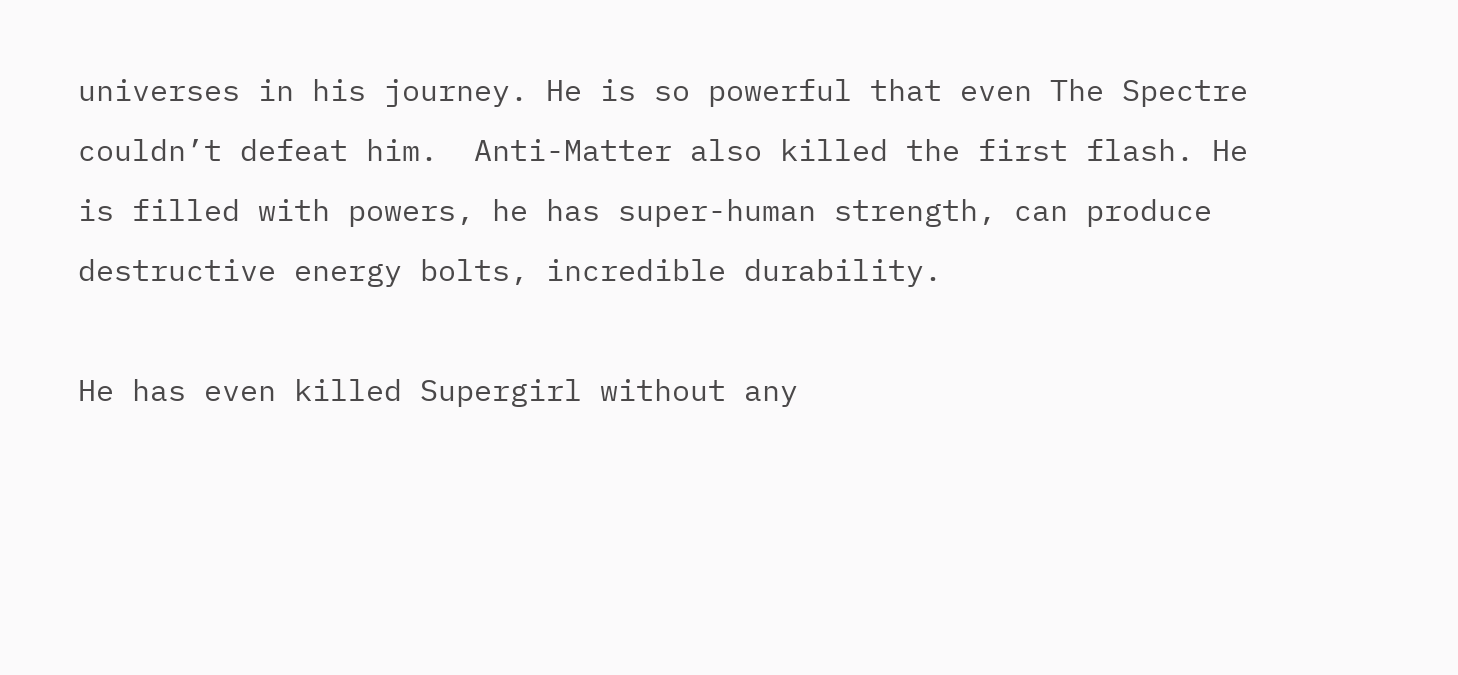universes in his journey. He is so powerful that even The Spectre couldn’t defeat him.  Anti-Matter also killed the first flash. He is filled with powers, he has super-human strength, can produce destructive energy bolts, incredible durability.

He has even killed Supergirl without any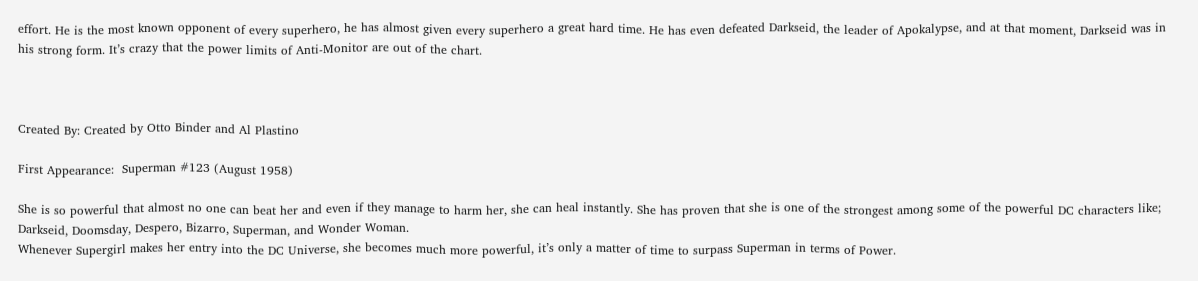effort. He is the most known opponent of every superhero, he has almost given every superhero a great hard time. He has even defeated Darkseid, the leader of Apokalypse, and at that moment, Darkseid was in his strong form. It’s crazy that the power limits of Anti-Monitor are out of the chart.



Created By: Created by Otto Binder and Al Plastino

First Appearance:  Superman #123 (August 1958)

She is so powerful that almost no one can beat her and even if they manage to harm her, she can heal instantly. She has proven that she is one of the strongest among some of the powerful DC characters like; Darkseid, Doomsday, Despero, Bizarro, Superman, and Wonder Woman.
Whenever Supergirl makes her entry into the DC Universe, she becomes much more powerful, it’s only a matter of time to surpass Superman in terms of Power.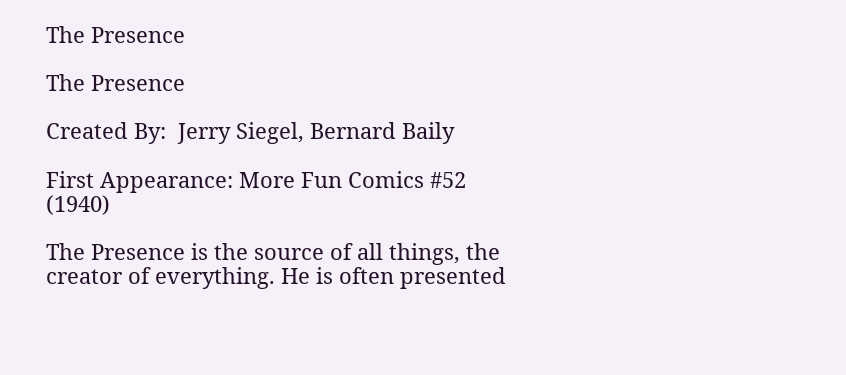The Presence

The Presence

Created By:  Jerry Siegel, Bernard Baily

First Appearance: More Fun Comics #52 (1940)

The Presence is the source of all things, the creator of everything. He is often presented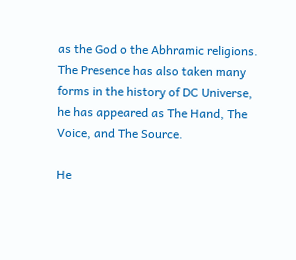as the God o the Abhramic religions. The Presence has also taken many forms in the history of DC Universe, he has appeared as The Hand, The Voice, and The Source.

He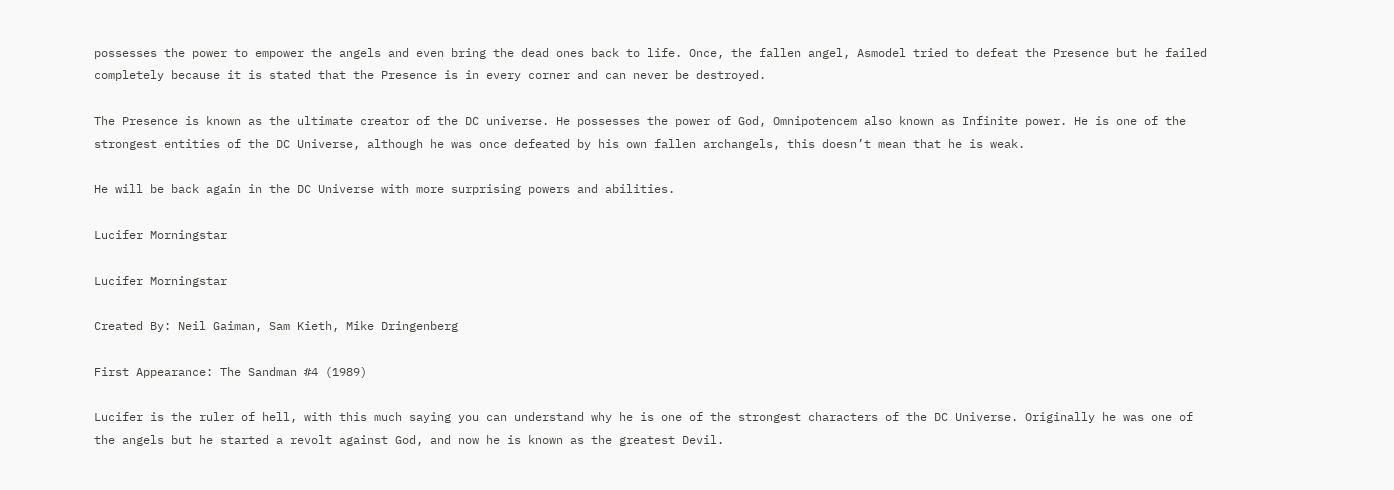possesses the power to empower the angels and even bring the dead ones back to life. Once, the fallen angel, Asmodel tried to defeat the Presence but he failed completely because it is stated that the Presence is in every corner and can never be destroyed.

The Presence is known as the ultimate creator of the DC universe. He possesses the power of God, Omnipotencem also known as Infinite power. He is one of the strongest entities of the DC Universe, although he was once defeated by his own fallen archangels, this doesn’t mean that he is weak.

He will be back again in the DC Universe with more surprising powers and abilities.

Lucifer Morningstar

Lucifer Morningstar

Created By: Neil Gaiman, Sam Kieth, Mike Dringenberg

First Appearance: The Sandman #4 (1989)

Lucifer is the ruler of hell, with this much saying you can understand why he is one of the strongest characters of the DC Universe. Originally he was one of the angels but he started a revolt against God, and now he is known as the greatest Devil.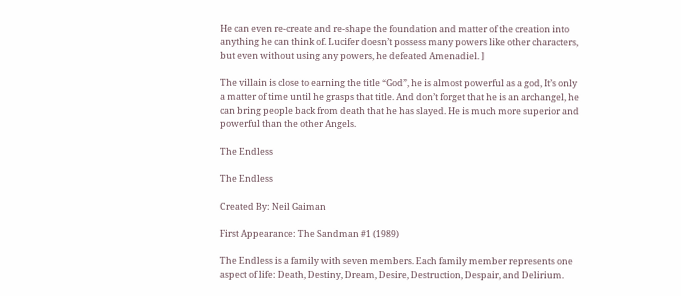He can even re-create and re-shape the foundation and matter of the creation into anything he can think of. Lucifer doesn’t possess many powers like other characters, but even without using any powers, he defeated Amenadiel. ]

The villain is close to earning the title “God”, he is almost powerful as a god, It’s only a matter of time until he grasps that title. And don’t forget that he is an archangel, he can bring people back from death that he has slayed. He is much more superior and powerful than the other Angels.

The Endless

The Endless

Created By: Neil Gaiman

First Appearance: The Sandman #1 (1989)

The Endless is a family with seven members. Each family member represents one aspect of life: Death, Destiny, Dream, Desire, Destruction, Despair, and Delirium.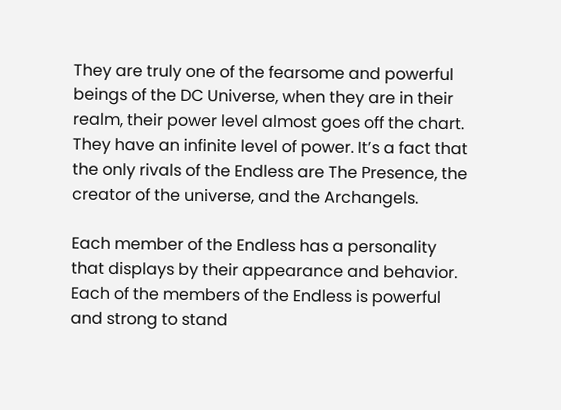They are truly one of the fearsome and powerful beings of the DC Universe, when they are in their realm, their power level almost goes off the chart. They have an infinite level of power. It’s a fact that the only rivals of the Endless are The Presence, the creator of the universe, and the Archangels.

Each member of the Endless has a personality that displays by their appearance and behavior. Each of the members of the Endless is powerful and strong to stand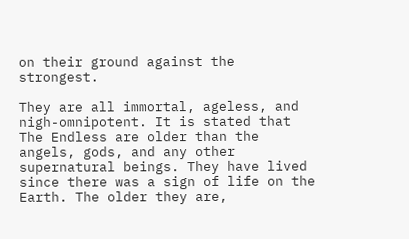on their ground against the strongest.

They are all immortal, ageless, and nigh-omnipotent. It is stated that The Endless are older than the angels, gods, and any other supernatural beings. They have lived since there was a sign of life on the Earth. The older they are,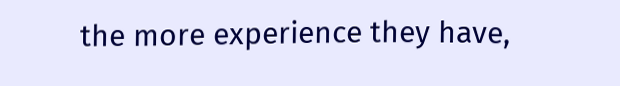the more experience they have,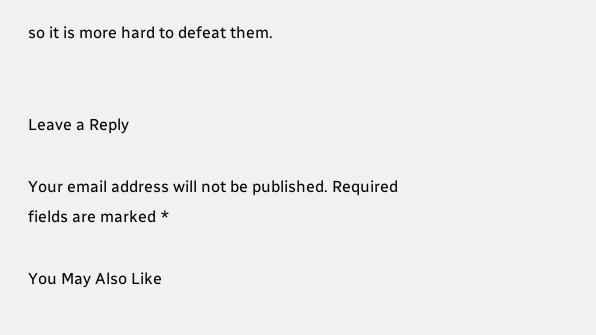so it is more hard to defeat them.


Leave a Reply

Your email address will not be published. Required fields are marked *

You May Also Like